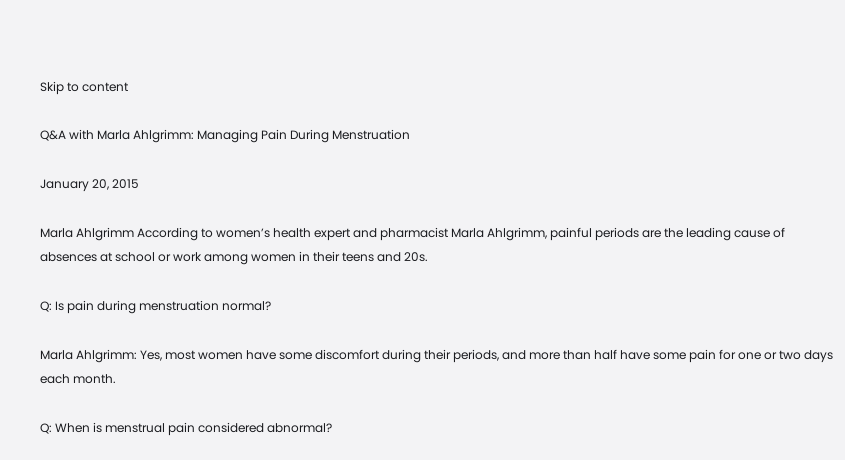Skip to content

Q&A with Marla Ahlgrimm: Managing Pain During Menstruation

January 20, 2015

Marla Ahlgrimm According to women’s health expert and pharmacist Marla Ahlgrimm, painful periods are the leading cause of absences at school or work among women in their teens and 20s.

Q: Is pain during menstruation normal?

Marla Ahlgrimm: Yes, most women have some discomfort during their periods, and more than half have some pain for one or two days each month.

Q: When is menstrual pain considered abnormal?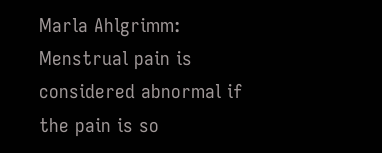Marla Ahlgrimm: Menstrual pain is considered abnormal if the pain is so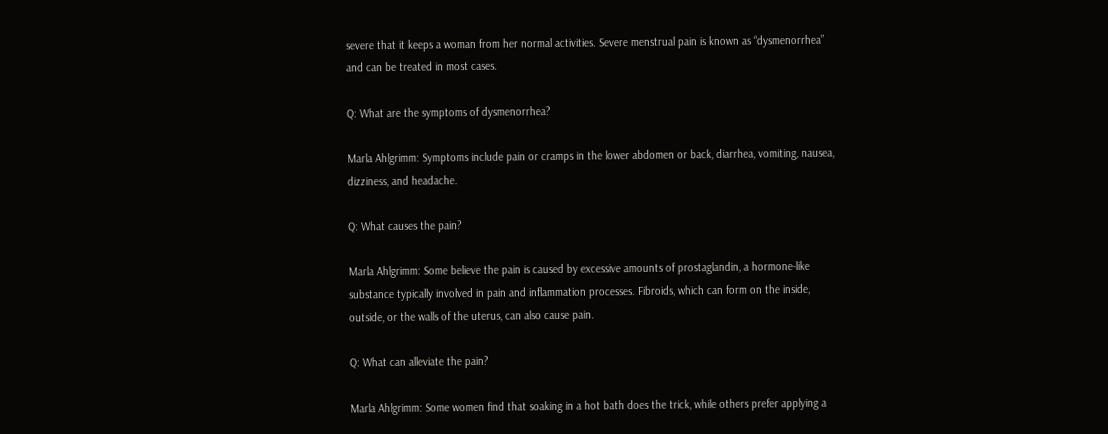severe that it keeps a woman from her normal activities. Severe menstrual pain is known as “dysmenorrhea” and can be treated in most cases.

Q: What are the symptoms of dysmenorrhea?

Marla Ahlgrimm: Symptoms include pain or cramps in the lower abdomen or back, diarrhea, vomiting, nausea, dizziness, and headache.

Q: What causes the pain?

Marla Ahlgrimm: Some believe the pain is caused by excessive amounts of prostaglandin, a hormone-like substance typically involved in pain and inflammation processes. Fibroids, which can form on the inside, outside, or the walls of the uterus, can also cause pain.

Q: What can alleviate the pain?

Marla Ahlgrimm: Some women find that soaking in a hot bath does the trick, while others prefer applying a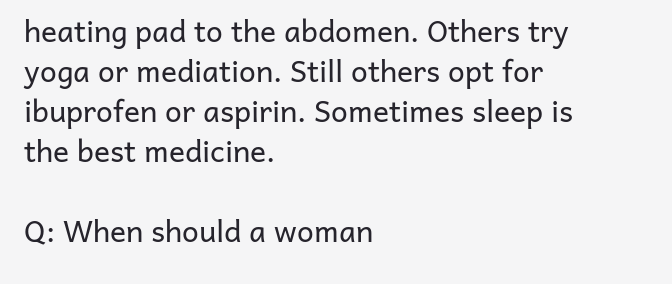heating pad to the abdomen. Others try yoga or mediation. Still others opt for ibuprofen or aspirin. Sometimes sleep is the best medicine.

Q: When should a woman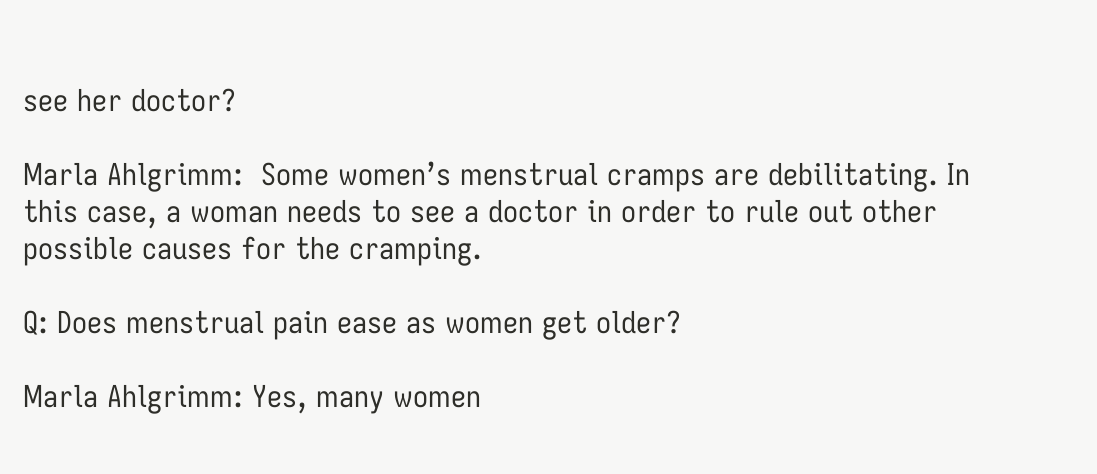see her doctor?

Marla Ahlgrimm:  Some women’s menstrual cramps are debilitating. In this case, a woman needs to see a doctor in order to rule out other possible causes for the cramping.

Q: Does menstrual pain ease as women get older?

Marla Ahlgrimm: Yes, many women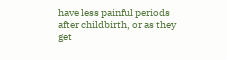have less painful periods after childbirth, or as they get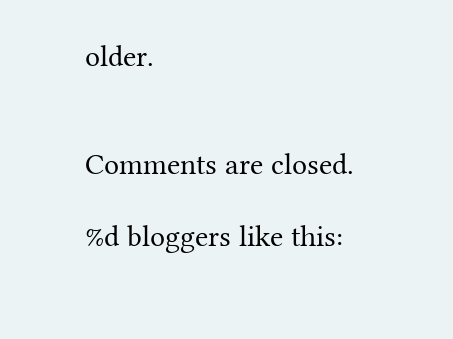older.


Comments are closed.

%d bloggers like this: